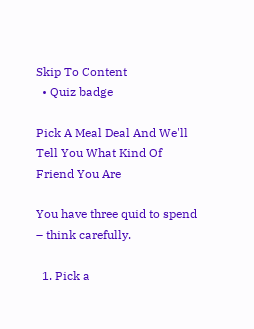Skip To Content
  • Quiz badge

Pick A Meal Deal And We'll Tell You What Kind Of Friend You Are

You have three quid to spend – think carefully.

  1. Pick a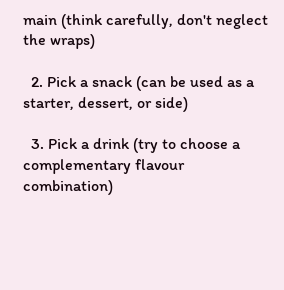main (think carefully, don't neglect the wraps)

  2. Pick a snack (can be used as a starter, dessert, or side)

  3. Pick a drink (try to choose a complementary flavour combination)